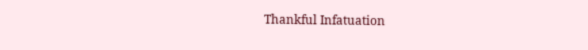Thankful Infatuation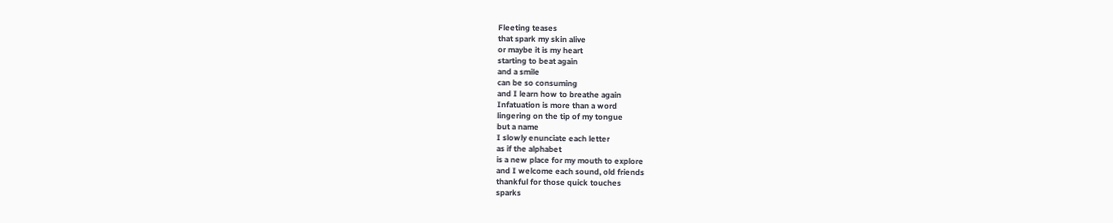Fleeting teases
that spark my skin alive
or maybe it is my heart
starting to beat again
and a smile
can be so consuming
and I learn how to breathe again
Infatuation is more than a word
lingering on the tip of my tongue
but a name
I slowly enunciate each letter
as if the alphabet
is a new place for my mouth to explore
and I welcome each sound, old friends
thankful for those quick touches
sparks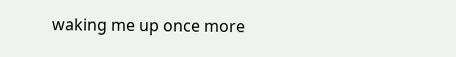waking me up once more